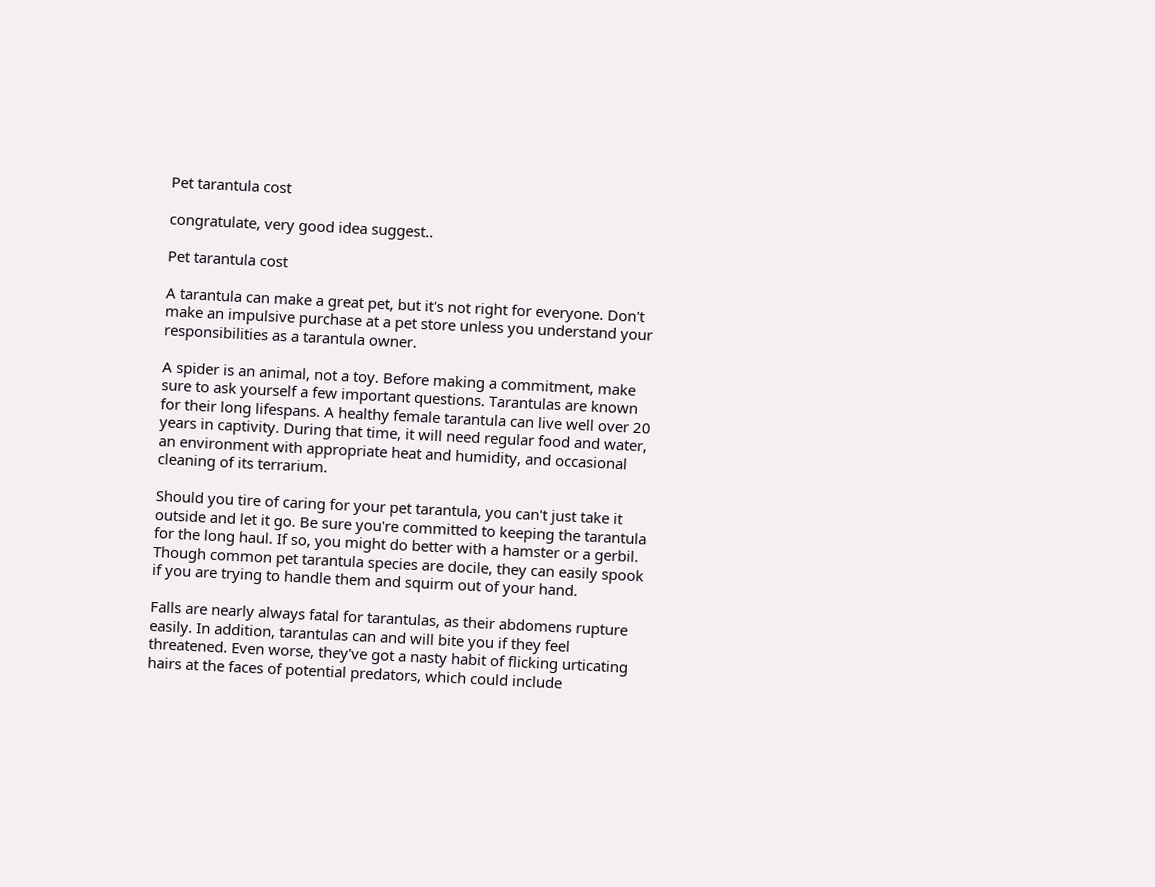Pet tarantula cost

congratulate, very good idea suggest..

Pet tarantula cost

A tarantula can make a great pet, but it's not right for everyone. Don't make an impulsive purchase at a pet store unless you understand your responsibilities as a tarantula owner.

A spider is an animal, not a toy. Before making a commitment, make sure to ask yourself a few important questions. Tarantulas are known for their long lifespans. A healthy female tarantula can live well over 20 years in captivity. During that time, it will need regular food and water, an environment with appropriate heat and humidity, and occasional cleaning of its terrarium.

Should you tire of caring for your pet tarantula, you can't just take it outside and let it go. Be sure you're committed to keeping the tarantula for the long haul. If so, you might do better with a hamster or a gerbil. Though common pet tarantula species are docile, they can easily spook if you are trying to handle them and squirm out of your hand.

Falls are nearly always fatal for tarantulas, as their abdomens rupture easily. In addition, tarantulas can and will bite you if they feel threatened. Even worse, they've got a nasty habit of flicking urticating hairs at the faces of potential predators, which could include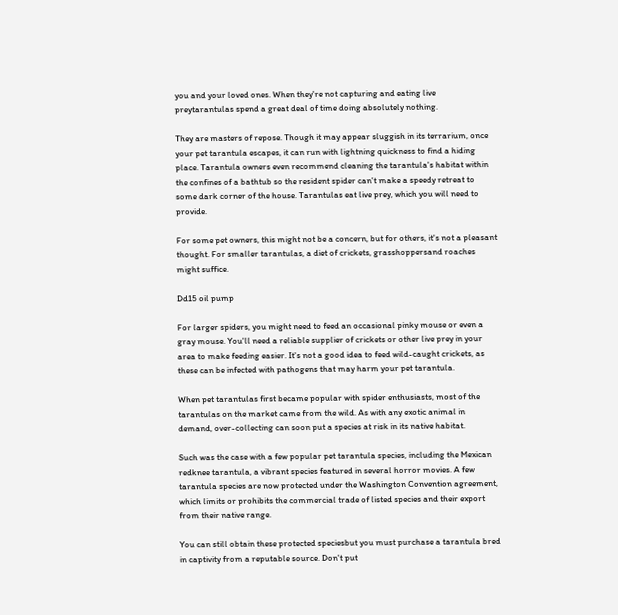you and your loved ones. When they're not capturing and eating live preytarantulas spend a great deal of time doing absolutely nothing.

They are masters of repose. Though it may appear sluggish in its terrarium, once your pet tarantula escapes, it can run with lightning quickness to find a hiding place. Tarantula owners even recommend cleaning the tarantula's habitat within the confines of a bathtub so the resident spider can't make a speedy retreat to some dark corner of the house. Tarantulas eat live prey, which you will need to provide.

For some pet owners, this might not be a concern, but for others, it's not a pleasant thought. For smaller tarantulas, a diet of crickets, grasshoppersand roaches might suffice.

Dd15 oil pump

For larger spiders, you might need to feed an occasional pinky mouse or even a gray mouse. You'll need a reliable supplier of crickets or other live prey in your area to make feeding easier. It's not a good idea to feed wild-caught crickets, as these can be infected with pathogens that may harm your pet tarantula.

When pet tarantulas first became popular with spider enthusiasts, most of the tarantulas on the market came from the wild. As with any exotic animal in demand, over-collecting can soon put a species at risk in its native habitat.

Such was the case with a few popular pet tarantula species, including the Mexican redknee tarantula, a vibrant species featured in several horror movies. A few tarantula species are now protected under the Washington Convention agreement, which limits or prohibits the commercial trade of listed species and their export from their native range.

You can still obtain these protected speciesbut you must purchase a tarantula bred in captivity from a reputable source. Don't put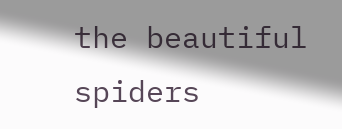the beautiful spiders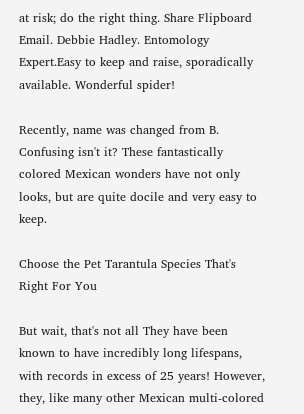at risk; do the right thing. Share Flipboard Email. Debbie Hadley. Entomology Expert.Easy to keep and raise, sporadically available. Wonderful spider!

Recently, name was changed from B. Confusing isn't it? These fantastically colored Mexican wonders have not only looks, but are quite docile and very easy to keep.

Choose the Pet Tarantula Species That's Right For You

But wait, that's not all They have been known to have incredibly long lifespans, with records in excess of 25 years! However, they, like many other Mexican multi-colored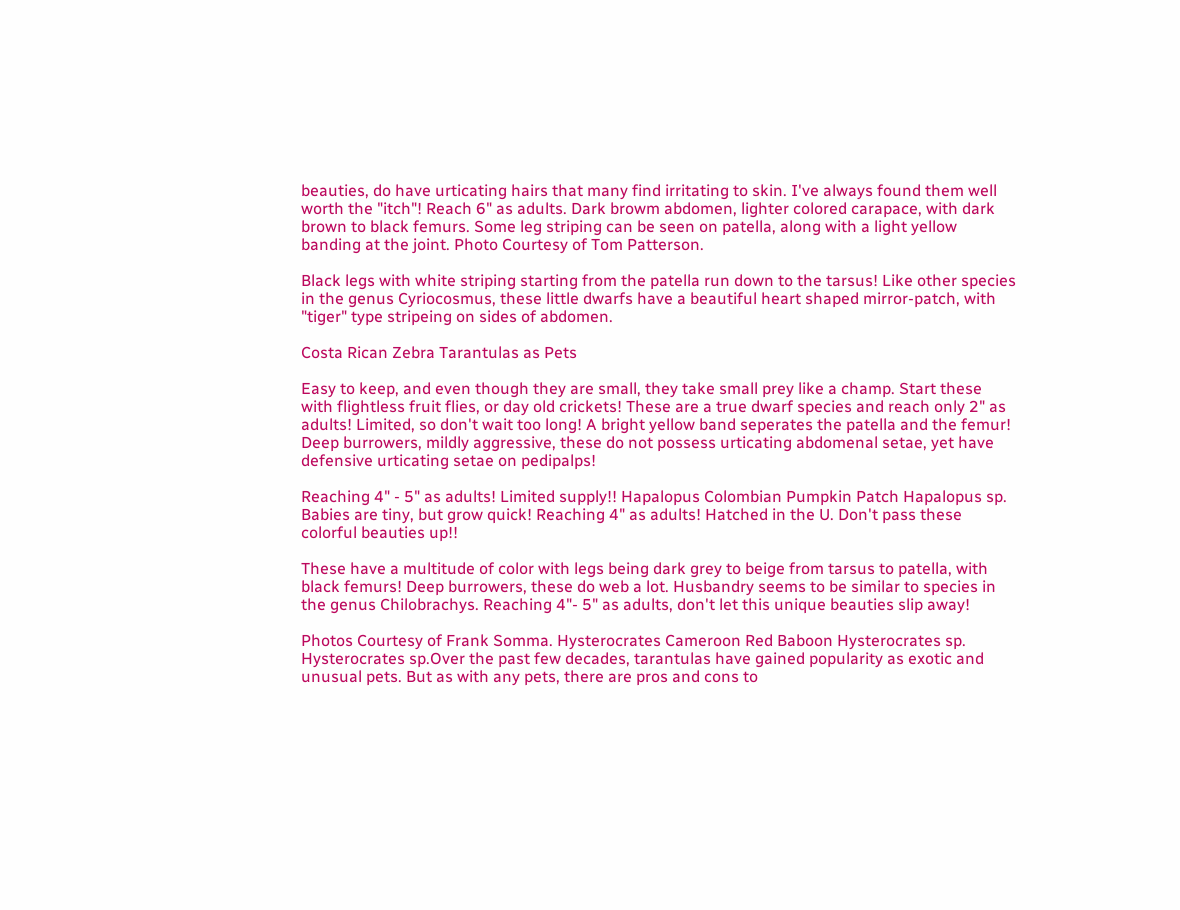beauties, do have urticating hairs that many find irritating to skin. I've always found them well worth the "itch"! Reach 6" as adults. Dark browm abdomen, lighter colored carapace, with dark brown to black femurs. Some leg striping can be seen on patella, along with a light yellow banding at the joint. Photo Courtesy of Tom Patterson.

Black legs with white striping starting from the patella run down to the tarsus! Like other species in the genus Cyriocosmus, these little dwarfs have a beautiful heart shaped mirror-patch, with "tiger" type stripeing on sides of abdomen.

Costa Rican Zebra Tarantulas as Pets

Easy to keep, and even though they are small, they take small prey like a champ. Start these with flightless fruit flies, or day old crickets! These are a true dwarf species and reach only 2" as adults! Limited, so don't wait too long! A bright yellow band seperates the patella and the femur! Deep burrowers, mildly aggressive, these do not possess urticating abdomenal setae, yet have defensive urticating setae on pedipalps!

Reaching 4" - 5" as adults! Limited supply!! Hapalopus Colombian Pumpkin Patch Hapalopus sp. Babies are tiny, but grow quick! Reaching 4" as adults! Hatched in the U. Don't pass these colorful beauties up!!

These have a multitude of color with legs being dark grey to beige from tarsus to patella, with black femurs! Deep burrowers, these do web a lot. Husbandry seems to be similar to species in the genus Chilobrachys. Reaching 4"- 5" as adults, don't let this unique beauties slip away!

Photos Courtesy of Frank Somma. Hysterocrates Cameroon Red Baboon Hysterocrates sp. Hysterocrates sp.Over the past few decades, tarantulas have gained popularity as exotic and unusual pets. But as with any pets, there are pros and cons to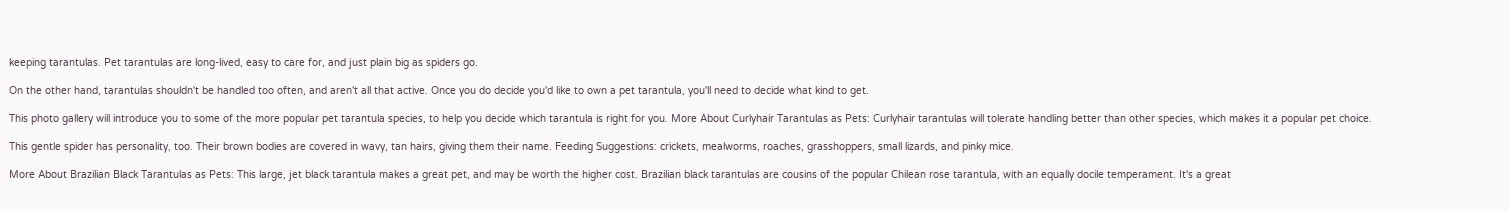keeping tarantulas. Pet tarantulas are long-lived, easy to care for, and just plain big as spiders go.

On the other hand, tarantulas shouldn't be handled too often, and aren't all that active. Once you do decide you'd like to own a pet tarantula, you'll need to decide what kind to get.

This photo gallery will introduce you to some of the more popular pet tarantula species, to help you decide which tarantula is right for you. More About Curlyhair Tarantulas as Pets: Curlyhair tarantulas will tolerate handling better than other species, which makes it a popular pet choice.

This gentle spider has personality, too. Their brown bodies are covered in wavy, tan hairs, giving them their name. Feeding Suggestions: crickets, mealworms, roaches, grasshoppers, small lizards, and pinky mice.

More About Brazilian Black Tarantulas as Pets: This large, jet black tarantula makes a great pet, and may be worth the higher cost. Brazilian black tarantulas are cousins of the popular Chilean rose tarantula, with an equally docile temperament. It's a great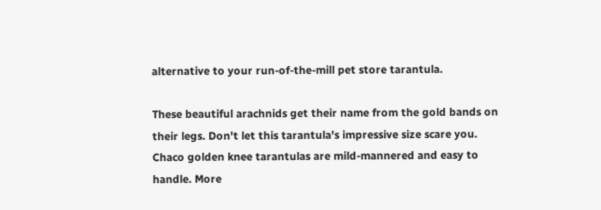alternative to your run-of-the-mill pet store tarantula.

These beautiful arachnids get their name from the gold bands on their legs. Don't let this tarantula's impressive size scare you. Chaco golden knee tarantulas are mild-mannered and easy to handle. More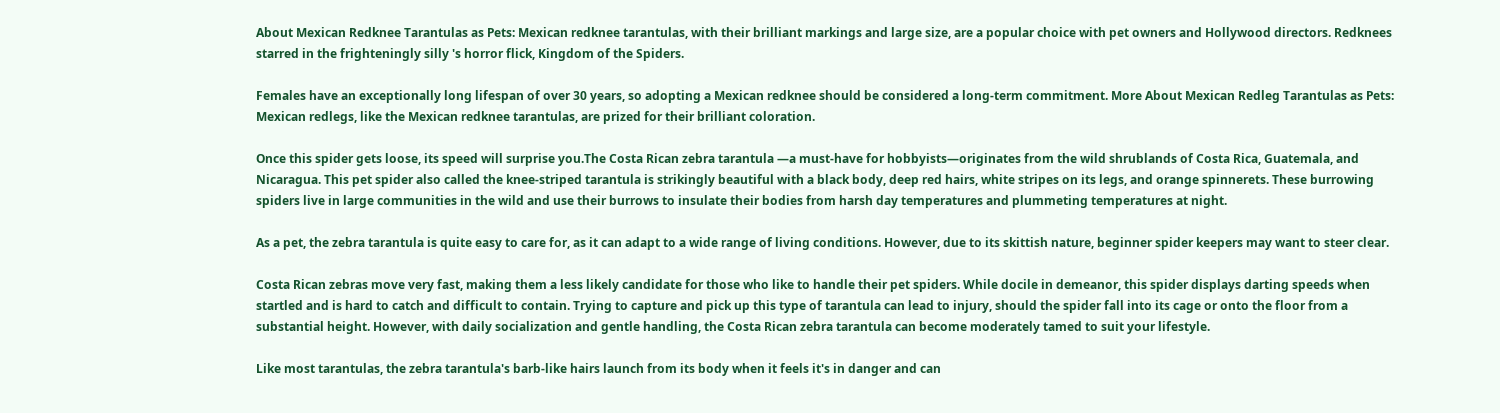About Mexican Redknee Tarantulas as Pets: Mexican redknee tarantulas, with their brilliant markings and large size, are a popular choice with pet owners and Hollywood directors. Redknees starred in the frighteningly silly 's horror flick, Kingdom of the Spiders.

Females have an exceptionally long lifespan of over 30 years, so adopting a Mexican redknee should be considered a long-term commitment. More About Mexican Redleg Tarantulas as Pets: Mexican redlegs, like the Mexican redknee tarantulas, are prized for their brilliant coloration.

Once this spider gets loose, its speed will surprise you.The Costa Rican zebra tarantula —a must-have for hobbyists—originates from the wild shrublands of Costa Rica, Guatemala, and Nicaragua. This pet spider also called the knee-striped tarantula is strikingly beautiful with a black body, deep red hairs, white stripes on its legs, and orange spinnerets. These burrowing spiders live in large communities in the wild and use their burrows to insulate their bodies from harsh day temperatures and plummeting temperatures at night.

As a pet, the zebra tarantula is quite easy to care for, as it can adapt to a wide range of living conditions. However, due to its skittish nature, beginner spider keepers may want to steer clear.

Costa Rican zebras move very fast, making them a less likely candidate for those who like to handle their pet spiders. While docile in demeanor, this spider displays darting speeds when startled and is hard to catch and difficult to contain. Trying to capture and pick up this type of tarantula can lead to injury, should the spider fall into its cage or onto the floor from a substantial height. However, with daily socialization and gentle handling, the Costa Rican zebra tarantula can become moderately tamed to suit your lifestyle.

Like most tarantulas, the zebra tarantula's barb-like hairs launch from its body when it feels it's in danger and can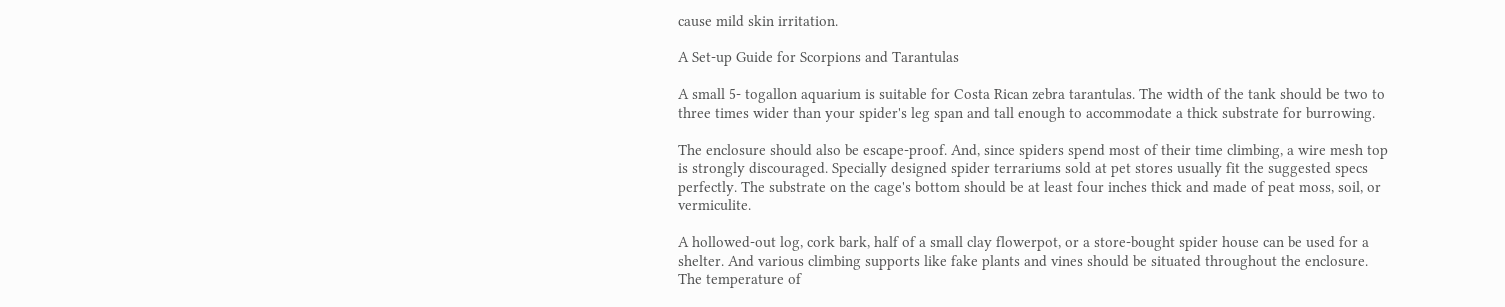cause mild skin irritation.

A Set-up Guide for Scorpions and Tarantulas

A small 5- togallon aquarium is suitable for Costa Rican zebra tarantulas. The width of the tank should be two to three times wider than your spider's leg span and tall enough to accommodate a thick substrate for burrowing.

The enclosure should also be escape-proof. And, since spiders spend most of their time climbing, a wire mesh top is strongly discouraged. Specially designed spider terrariums sold at pet stores usually fit the suggested specs perfectly. The substrate on the cage's bottom should be at least four inches thick and made of peat moss, soil, or vermiculite.

A hollowed-out log, cork bark, half of a small clay flowerpot, or a store-bought spider house can be used for a shelter. And various climbing supports like fake plants and vines should be situated throughout the enclosure. The temperature of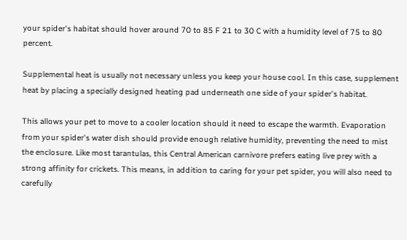your spider's habitat should hover around 70 to 85 F 21 to 30 C with a humidity level of 75 to 80 percent.

Supplemental heat is usually not necessary unless you keep your house cool. In this case, supplement heat by placing a specially designed heating pad underneath one side of your spider's habitat.

This allows your pet to move to a cooler location should it need to escape the warmth. Evaporation from your spider's water dish should provide enough relative humidity, preventing the need to mist the enclosure. Like most tarantulas, this Central American carnivore prefers eating live prey with a strong affinity for crickets. This means, in addition to caring for your pet spider, you will also need to carefully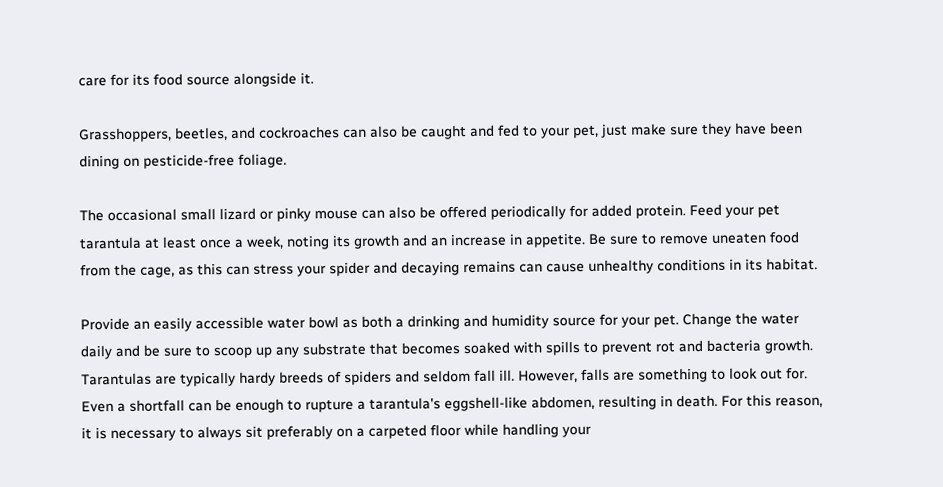care for its food source alongside it.

Grasshoppers, beetles, and cockroaches can also be caught and fed to your pet, just make sure they have been dining on pesticide-free foliage.

The occasional small lizard or pinky mouse can also be offered periodically for added protein. Feed your pet tarantula at least once a week, noting its growth and an increase in appetite. Be sure to remove uneaten food from the cage, as this can stress your spider and decaying remains can cause unhealthy conditions in its habitat.

Provide an easily accessible water bowl as both a drinking and humidity source for your pet. Change the water daily and be sure to scoop up any substrate that becomes soaked with spills to prevent rot and bacteria growth. Tarantulas are typically hardy breeds of spiders and seldom fall ill. However, falls are something to look out for. Even a shortfall can be enough to rupture a tarantula's eggshell-like abdomen, resulting in death. For this reason, it is necessary to always sit preferably on a carpeted floor while handling your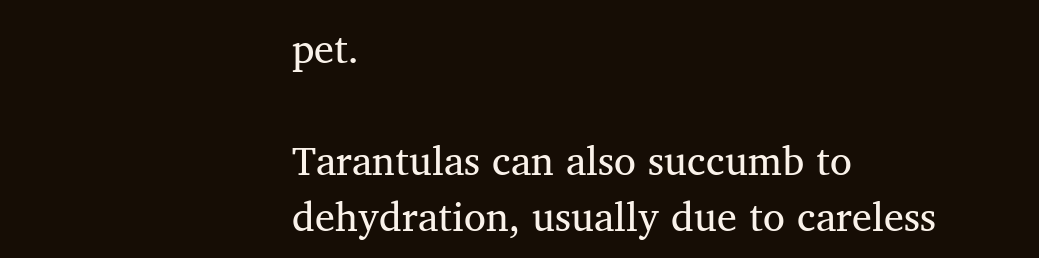pet.

Tarantulas can also succumb to dehydration, usually due to careless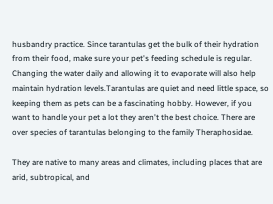husbandry practice. Since tarantulas get the bulk of their hydration from their food, make sure your pet's feeding schedule is regular. Changing the water daily and allowing it to evaporate will also help maintain hydration levels.Tarantulas are quiet and need little space, so keeping them as pets can be a fascinating hobby. However, if you want to handle your pet a lot they aren't the best choice. There are over species of tarantulas belonging to the family Theraphosidae.

They are native to many areas and climates, including places that are arid, subtropical, and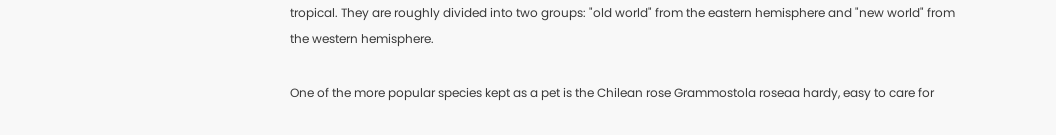tropical. They are roughly divided into two groups: "old world" from the eastern hemisphere and "new world" from the western hemisphere.

One of the more popular species kept as a pet is the Chilean rose Grammostola roseaa hardy, easy to care for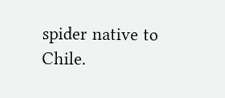spider native to Chile.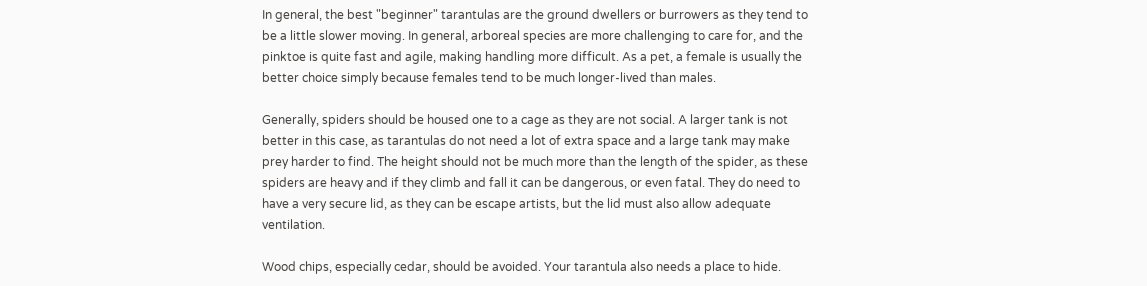In general, the best "beginner" tarantulas are the ground dwellers or burrowers as they tend to be a little slower moving. In general, arboreal species are more challenging to care for, and the pinktoe is quite fast and agile, making handling more difficult. As a pet, a female is usually the better choice simply because females tend to be much longer-lived than males.

Generally, spiders should be housed one to a cage as they are not social. A larger tank is not better in this case, as tarantulas do not need a lot of extra space and a large tank may make prey harder to find. The height should not be much more than the length of the spider, as these spiders are heavy and if they climb and fall it can be dangerous, or even fatal. They do need to have a very secure lid, as they can be escape artists, but the lid must also allow adequate ventilation.

Wood chips, especially cedar, should be avoided. Your tarantula also needs a place to hide.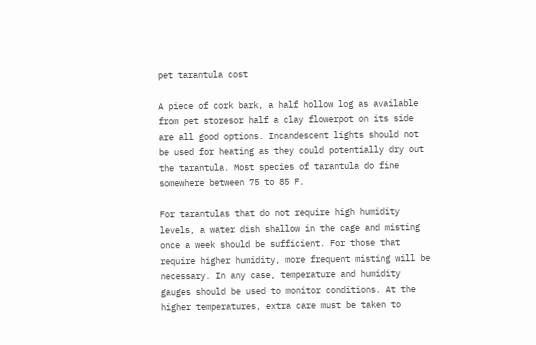pet tarantula cost

A piece of cork bark, a half hollow log as available from pet storesor half a clay flowerpot on its side are all good options. Incandescent lights should not be used for heating as they could potentially dry out the tarantula. Most species of tarantula do fine somewhere between 75 to 85 F.

For tarantulas that do not require high humidity levels, a water dish shallow in the cage and misting once a week should be sufficient. For those that require higher humidity, more frequent misting will be necessary. In any case, temperature and humidity gauges should be used to monitor conditions. At the higher temperatures, extra care must be taken to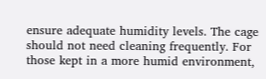ensure adequate humidity levels. The cage should not need cleaning frequently. For those kept in a more humid environment,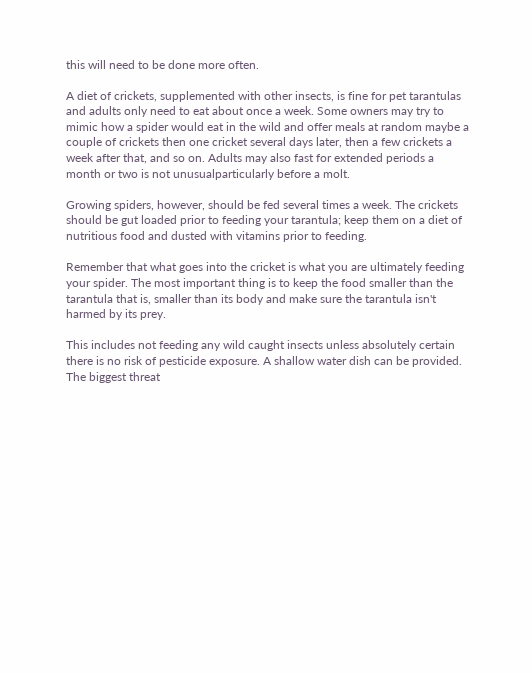this will need to be done more often.

A diet of crickets, supplemented with other insects, is fine for pet tarantulas and adults only need to eat about once a week. Some owners may try to mimic how a spider would eat in the wild and offer meals at random maybe a couple of crickets then one cricket several days later, then a few crickets a week after that, and so on. Adults may also fast for extended periods a month or two is not unusualparticularly before a molt.

Growing spiders, however, should be fed several times a week. The crickets should be gut loaded prior to feeding your tarantula; keep them on a diet of nutritious food and dusted with vitamins prior to feeding.

Remember that what goes into the cricket is what you are ultimately feeding your spider. The most important thing is to keep the food smaller than the tarantula that is, smaller than its body and make sure the tarantula isn't harmed by its prey.

This includes not feeding any wild caught insects unless absolutely certain there is no risk of pesticide exposure. A shallow water dish can be provided. The biggest threat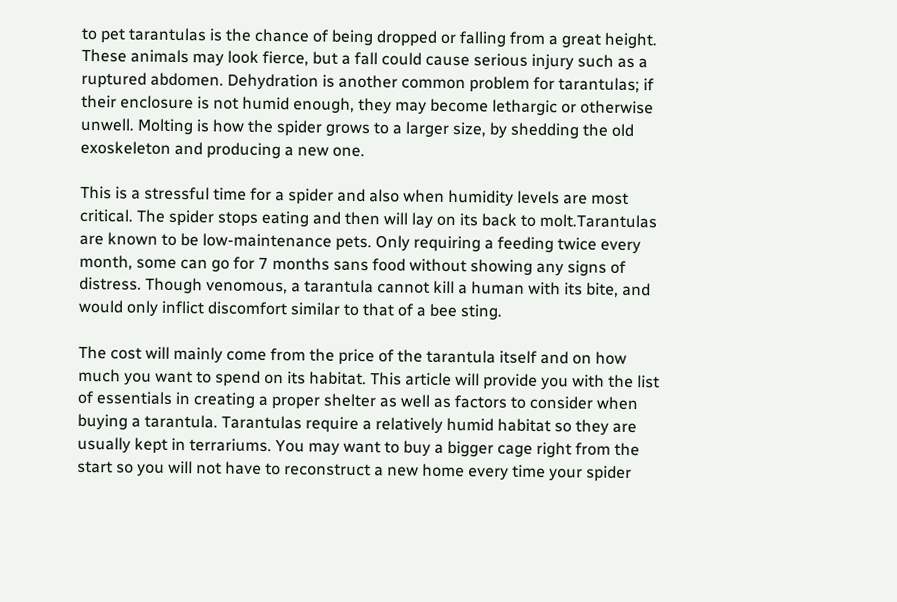to pet tarantulas is the chance of being dropped or falling from a great height. These animals may look fierce, but a fall could cause serious injury such as a ruptured abdomen. Dehydration is another common problem for tarantulas; if their enclosure is not humid enough, they may become lethargic or otherwise unwell. Molting is how the spider grows to a larger size, by shedding the old exoskeleton and producing a new one.

This is a stressful time for a spider and also when humidity levels are most critical. The spider stops eating and then will lay on its back to molt.Tarantulas are known to be low-maintenance pets. Only requiring a feeding twice every month, some can go for 7 months sans food without showing any signs of distress. Though venomous, a tarantula cannot kill a human with its bite, and would only inflict discomfort similar to that of a bee sting.

The cost will mainly come from the price of the tarantula itself and on how much you want to spend on its habitat. This article will provide you with the list of essentials in creating a proper shelter as well as factors to consider when buying a tarantula. Tarantulas require a relatively humid habitat so they are usually kept in terrariums. You may want to buy a bigger cage right from the start so you will not have to reconstruct a new home every time your spider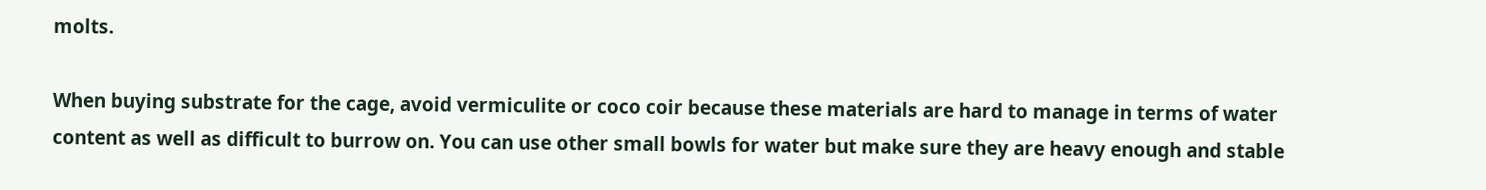molts.

When buying substrate for the cage, avoid vermiculite or coco coir because these materials are hard to manage in terms of water content as well as difficult to burrow on. You can use other small bowls for water but make sure they are heavy enough and stable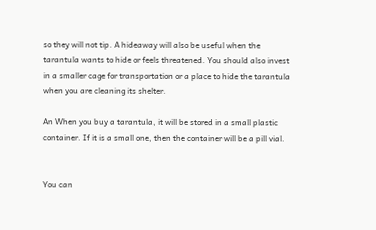so they will not tip. A hideaway will also be useful when the tarantula wants to hide or feels threatened. You should also invest in a smaller cage for transportation or a place to hide the tarantula when you are cleaning its shelter.

An When you buy a tarantula, it will be stored in a small plastic container. If it is a small one, then the container will be a pill vial.


You can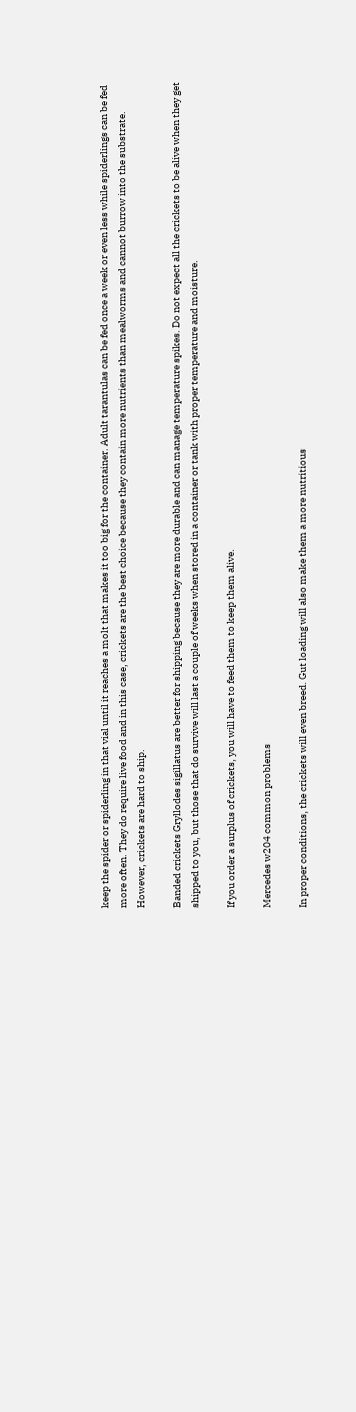keep the spider or spiderling in that vial until it reaches a molt that makes it too big for the container. Adult tarantulas can be fed once a week or even less while spiderlings can be fed more often. They do require live food and in this case, crickets are the best choice because they contain more nutrients than mealworms and cannot burrow into the substrate. However, crickets are hard to ship.

Banded crickets Gryllodes sigillatus are better for shipping because they are more durable and can manage temperature spikes. Do not expect all the crickets to be alive when they get shipped to you, but those that do survive will last a couple of weeks when stored in a container or tank with proper temperature and moisture.

If you order a surplus of crickets, you will have to feed them to keep them alive.

Mercedes w204 common problems

In proper conditions, the crickets will even breed. Gut loading will also make them a more nutritious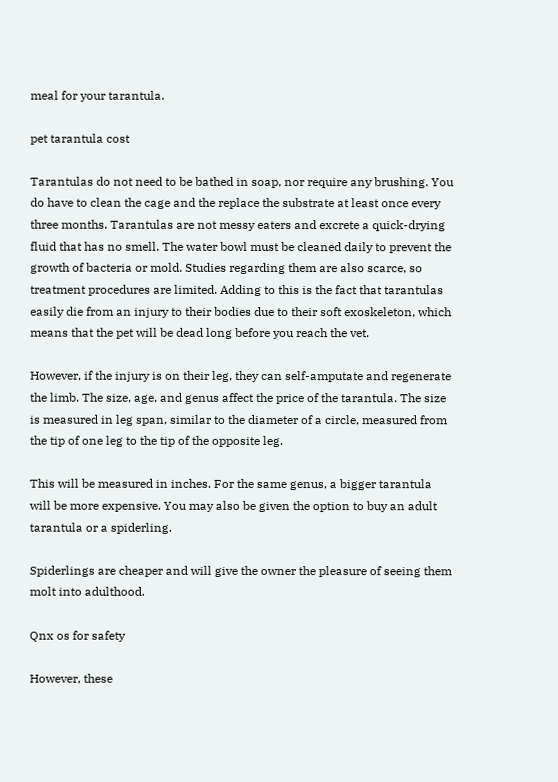meal for your tarantula.

pet tarantula cost

Tarantulas do not need to be bathed in soap, nor require any brushing. You do have to clean the cage and the replace the substrate at least once every three months. Tarantulas are not messy eaters and excrete a quick-drying fluid that has no smell. The water bowl must be cleaned daily to prevent the growth of bacteria or mold. Studies regarding them are also scarce, so treatment procedures are limited. Adding to this is the fact that tarantulas easily die from an injury to their bodies due to their soft exoskeleton, which means that the pet will be dead long before you reach the vet.

However, if the injury is on their leg, they can self-amputate and regenerate the limb. The size, age, and genus affect the price of the tarantula. The size is measured in leg span, similar to the diameter of a circle, measured from the tip of one leg to the tip of the opposite leg.

This will be measured in inches. For the same genus, a bigger tarantula will be more expensive. You may also be given the option to buy an adult tarantula or a spiderling.

Spiderlings are cheaper and will give the owner the pleasure of seeing them molt into adulthood.

Qnx os for safety

However, these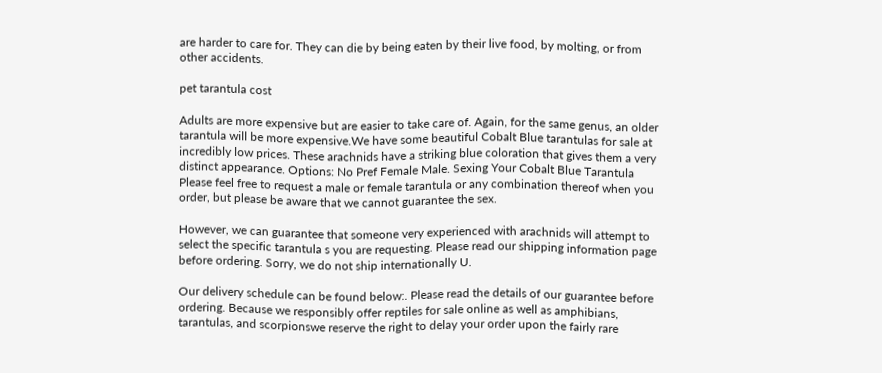are harder to care for. They can die by being eaten by their live food, by molting, or from other accidents.

pet tarantula cost

Adults are more expensive but are easier to take care of. Again, for the same genus, an older tarantula will be more expensive.We have some beautiful Cobalt Blue tarantulas for sale at incredibly low prices. These arachnids have a striking blue coloration that gives them a very distinct appearance. Options: No Pref Female Male. Sexing Your Cobalt Blue Tarantula Please feel free to request a male or female tarantula or any combination thereof when you order, but please be aware that we cannot guarantee the sex.

However, we can guarantee that someone very experienced with arachnids will attempt to select the specific tarantula s you are requesting. Please read our shipping information page before ordering. Sorry, we do not ship internationally U.

Our delivery schedule can be found below:. Please read the details of our guarantee before ordering. Because we responsibly offer reptiles for sale online as well as amphibians, tarantulas, and scorpionswe reserve the right to delay your order upon the fairly rare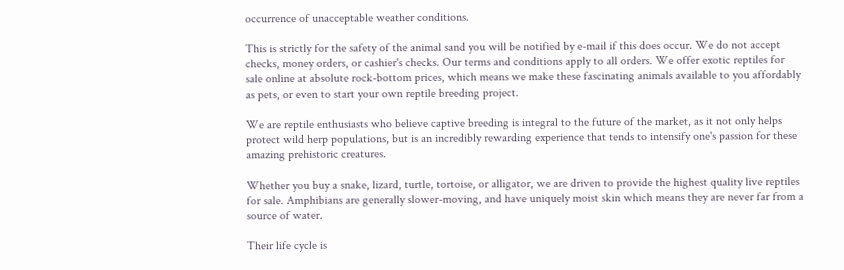occurrence of unacceptable weather conditions.

This is strictly for the safety of the animal sand you will be notified by e-mail if this does occur. We do not accept checks, money orders, or cashier's checks. Our terms and conditions apply to all orders. We offer exotic reptiles for sale online at absolute rock-bottom prices, which means we make these fascinating animals available to you affordably as pets, or even to start your own reptile breeding project.

We are reptile enthusiasts who believe captive breeding is integral to the future of the market, as it not only helps protect wild herp populations, but is an incredibly rewarding experience that tends to intensify one's passion for these amazing prehistoric creatures.

Whether you buy a snake, lizard, turtle, tortoise, or alligator, we are driven to provide the highest quality live reptiles for sale. Amphibians are generally slower-moving, and have uniquely moist skin which means they are never far from a source of water.

Their life cycle is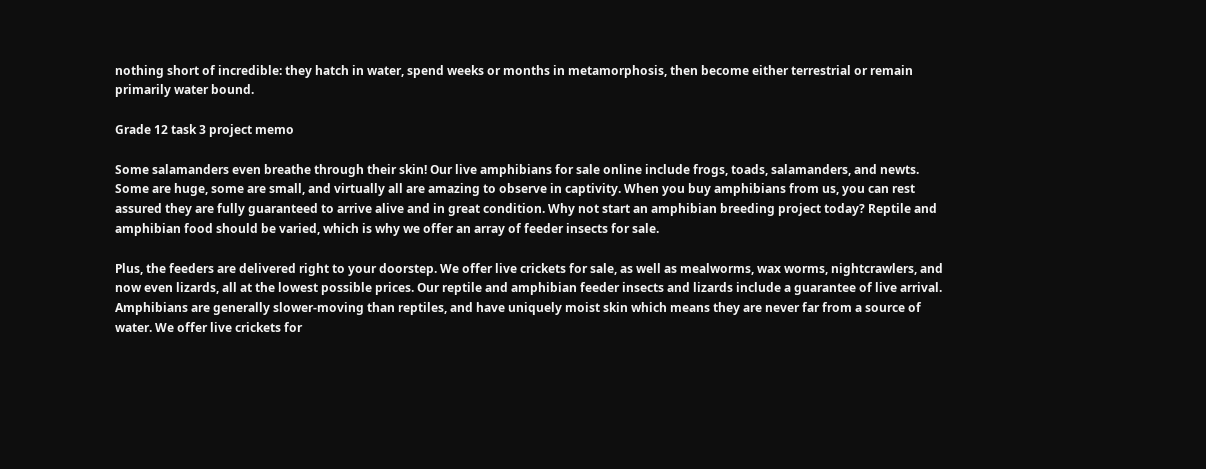nothing short of incredible: they hatch in water, spend weeks or months in metamorphosis, then become either terrestrial or remain primarily water bound.

Grade 12 task 3 project memo

Some salamanders even breathe through their skin! Our live amphibians for sale online include frogs, toads, salamanders, and newts. Some are huge, some are small, and virtually all are amazing to observe in captivity. When you buy amphibians from us, you can rest assured they are fully guaranteed to arrive alive and in great condition. Why not start an amphibian breeding project today? Reptile and amphibian food should be varied, which is why we offer an array of feeder insects for sale.

Plus, the feeders are delivered right to your doorstep. We offer live crickets for sale, as well as mealworms, wax worms, nightcrawlers, and now even lizards, all at the lowest possible prices. Our reptile and amphibian feeder insects and lizards include a guarantee of live arrival. Amphibians are generally slower-moving than reptiles, and have uniquely moist skin which means they are never far from a source of water. We offer live crickets for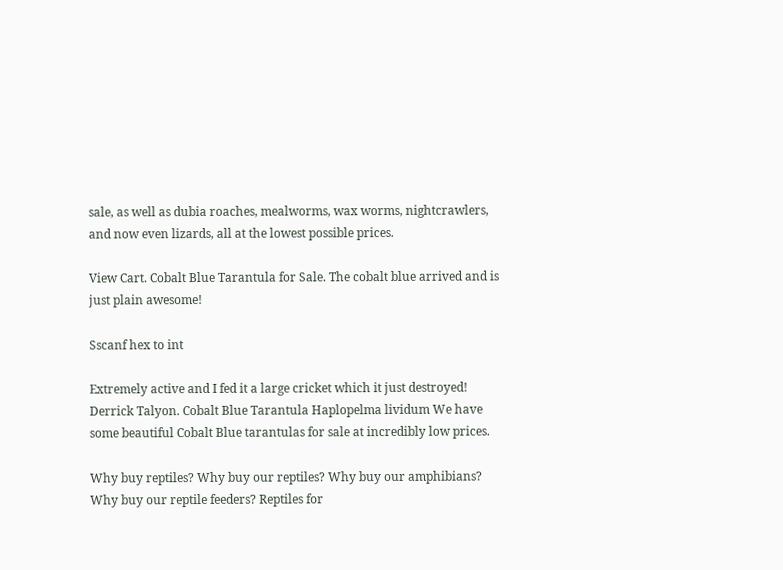sale, as well as dubia roaches, mealworms, wax worms, nightcrawlers, and now even lizards, all at the lowest possible prices.

View Cart. Cobalt Blue Tarantula for Sale. The cobalt blue arrived and is just plain awesome!

Sscanf hex to int

Extremely active and I fed it a large cricket which it just destroyed! Derrick Talyon. Cobalt Blue Tarantula Haplopelma lividum We have some beautiful Cobalt Blue tarantulas for sale at incredibly low prices.

Why buy reptiles? Why buy our reptiles? Why buy our amphibians? Why buy our reptile feeders? Reptiles for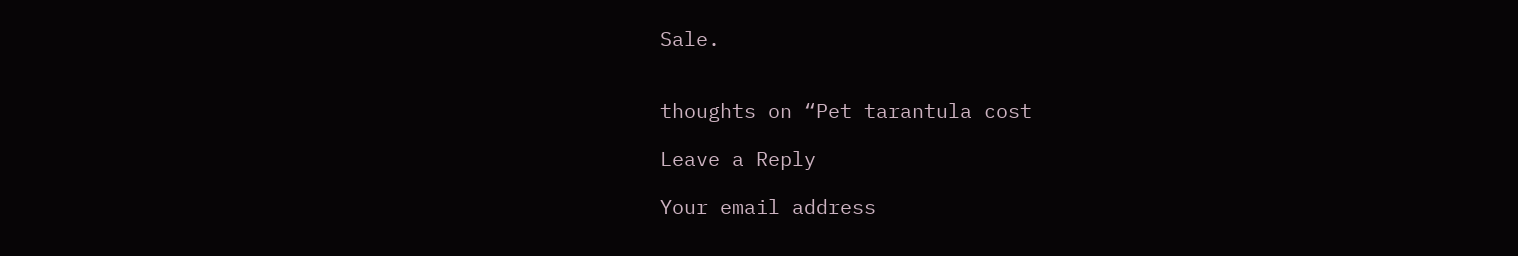Sale.


thoughts on “Pet tarantula cost

Leave a Reply

Your email address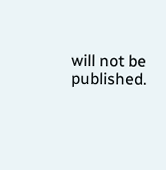will not be published.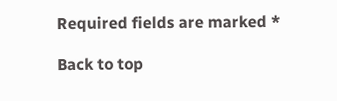Required fields are marked *

Back to top